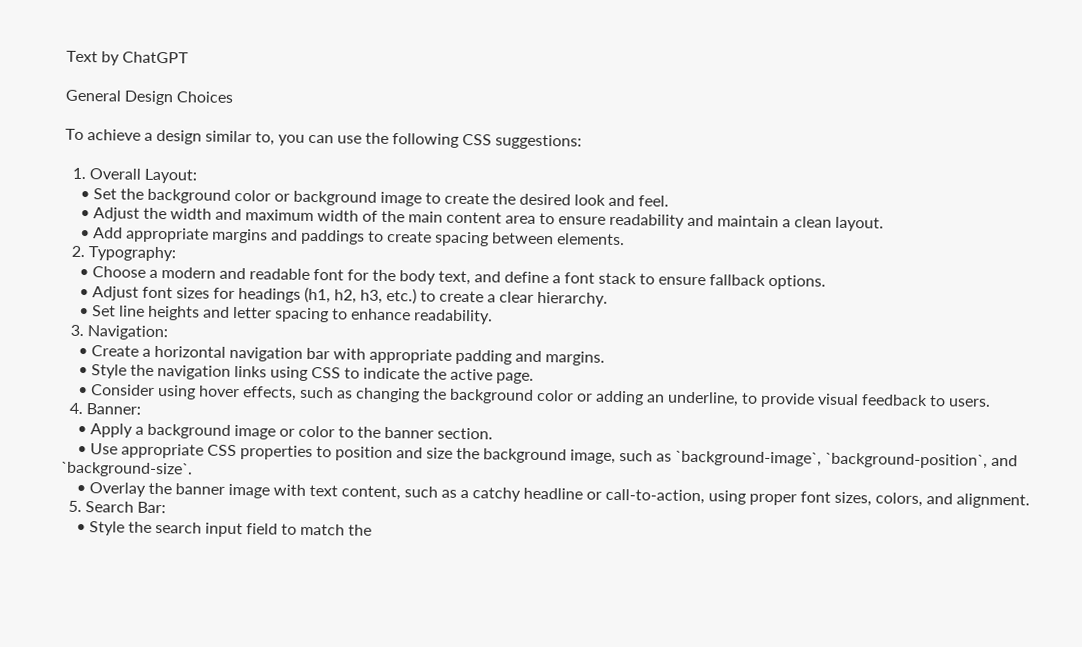Text by ChatGPT

General Design Choices

To achieve a design similar to, you can use the following CSS suggestions:

  1. Overall Layout:
    • Set the background color or background image to create the desired look and feel.
    • Adjust the width and maximum width of the main content area to ensure readability and maintain a clean layout.
    • Add appropriate margins and paddings to create spacing between elements.
  2. Typography:
    • Choose a modern and readable font for the body text, and define a font stack to ensure fallback options.
    • Adjust font sizes for headings (h1, h2, h3, etc.) to create a clear hierarchy.
    • Set line heights and letter spacing to enhance readability.
  3. Navigation:
    • Create a horizontal navigation bar with appropriate padding and margins.
    • Style the navigation links using CSS to indicate the active page.
    • Consider using hover effects, such as changing the background color or adding an underline, to provide visual feedback to users.
  4. Banner:
    • Apply a background image or color to the banner section.
    • Use appropriate CSS properties to position and size the background image, such as `background-image`, `background-position`, and `background-size`.
    • Overlay the banner image with text content, such as a catchy headline or call-to-action, using proper font sizes, colors, and alignment.
  5. Search Bar:
    • Style the search input field to match the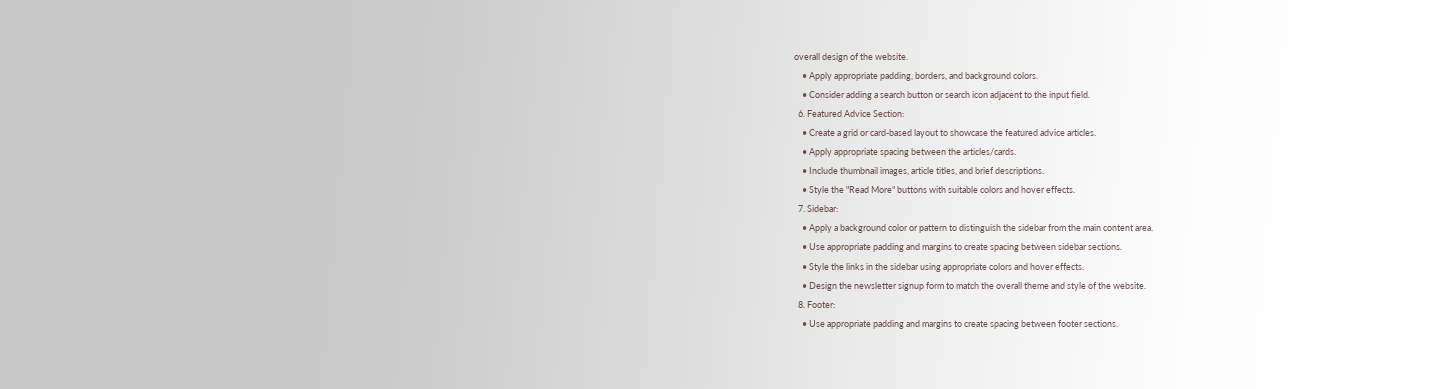overall design of the website.
    • Apply appropriate padding, borders, and background colors.
    • Consider adding a search button or search icon adjacent to the input field.
  6. Featured Advice Section:
    • Create a grid or card-based layout to showcase the featured advice articles.
    • Apply appropriate spacing between the articles/cards.
    • Include thumbnail images, article titles, and brief descriptions.
    • Style the "Read More" buttons with suitable colors and hover effects.
  7. Sidebar:
    • Apply a background color or pattern to distinguish the sidebar from the main content area.
    • Use appropriate padding and margins to create spacing between sidebar sections.
    • Style the links in the sidebar using appropriate colors and hover effects.
    • Design the newsletter signup form to match the overall theme and style of the website.
  8. Footer:
    • Use appropriate padding and margins to create spacing between footer sections.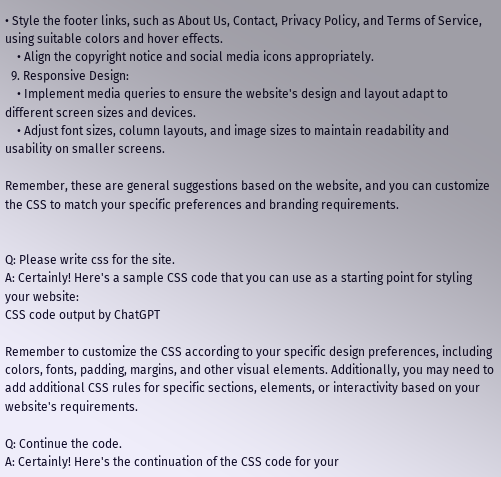• Style the footer links, such as About Us, Contact, Privacy Policy, and Terms of Service, using suitable colors and hover effects.
    • Align the copyright notice and social media icons appropriately.
  9. Responsive Design:
    • Implement media queries to ensure the website's design and layout adapt to different screen sizes and devices.
    • Adjust font sizes, column layouts, and image sizes to maintain readability and usability on smaller screens.

Remember, these are general suggestions based on the website, and you can customize the CSS to match your specific preferences and branding requirements.


Q: Please write css for the site.
A: Certainly! Here's a sample CSS code that you can use as a starting point for styling your website:
CSS code output by ChatGPT

Remember to customize the CSS according to your specific design preferences, including colors, fonts, padding, margins, and other visual elements. Additionally, you may need to add additional CSS rules for specific sections, elements, or interactivity based on your website's requirements.

Q: Continue the code.
A: Certainly! Here's the continuation of the CSS code for your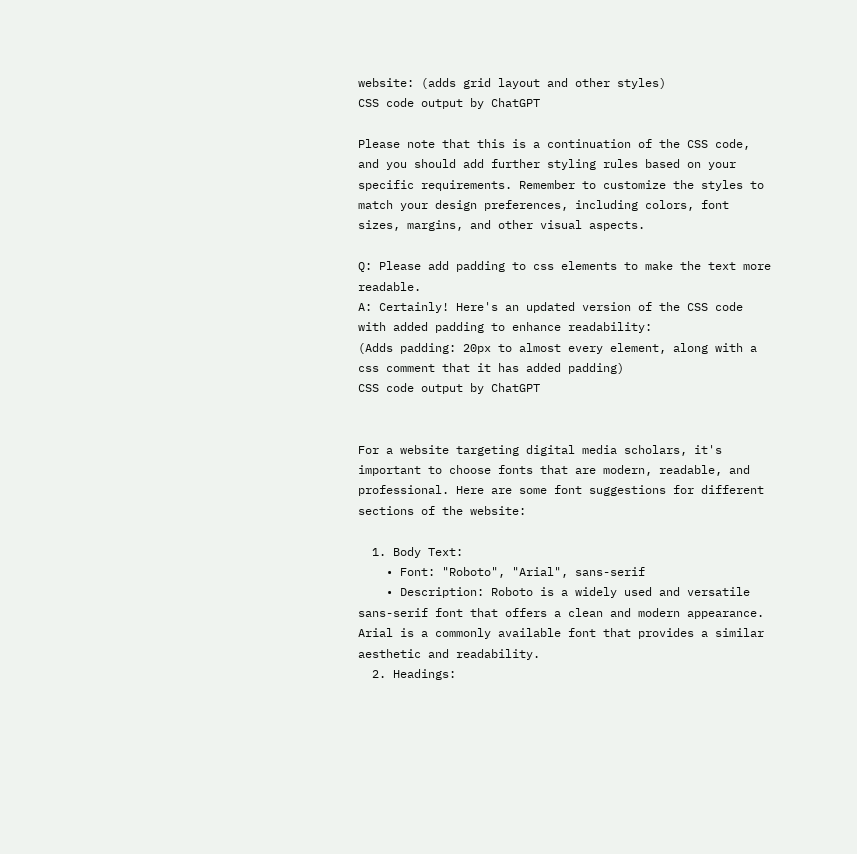website: (adds grid layout and other styles)
CSS code output by ChatGPT

Please note that this is a continuation of the CSS code, and you should add further styling rules based on your specific requirements. Remember to customize the styles to match your design preferences, including colors, font sizes, margins, and other visual aspects.

Q: Please add padding to css elements to make the text more readable.
A: Certainly! Here's an updated version of the CSS code with added padding to enhance readability:
(Adds padding: 20px to almost every element, along with a css comment that it has added padding)
CSS code output by ChatGPT


For a website targeting digital media scholars, it's important to choose fonts that are modern, readable, and professional. Here are some font suggestions for different sections of the website:

  1. Body Text:
    • Font: "Roboto", "Arial", sans-serif
    • Description: Roboto is a widely used and versatile sans-serif font that offers a clean and modern appearance. Arial is a commonly available font that provides a similar aesthetic and readability.
  2. Headings: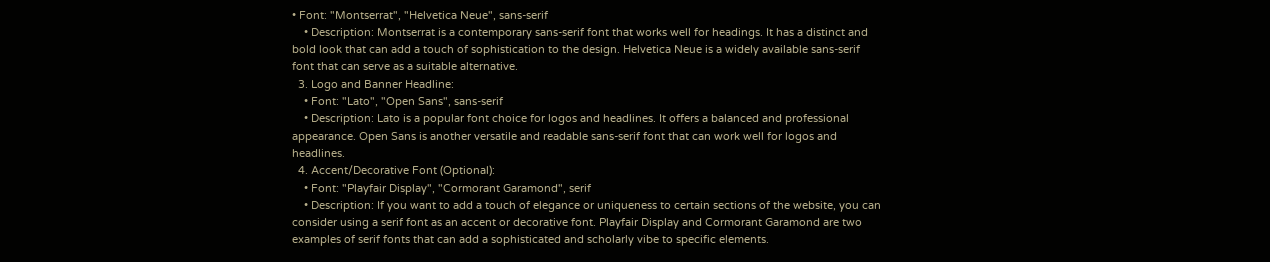• Font: "Montserrat", "Helvetica Neue", sans-serif
    • Description: Montserrat is a contemporary sans-serif font that works well for headings. It has a distinct and bold look that can add a touch of sophistication to the design. Helvetica Neue is a widely available sans-serif font that can serve as a suitable alternative.
  3. Logo and Banner Headline:
    • Font: "Lato", "Open Sans", sans-serif
    • Description: Lato is a popular font choice for logos and headlines. It offers a balanced and professional appearance. Open Sans is another versatile and readable sans-serif font that can work well for logos and headlines.
  4. Accent/Decorative Font (Optional):
    • Font: "Playfair Display", "Cormorant Garamond", serif
    • Description: If you want to add a touch of elegance or uniqueness to certain sections of the website, you can consider using a serif font as an accent or decorative font. Playfair Display and Cormorant Garamond are two examples of serif fonts that can add a sophisticated and scholarly vibe to specific elements.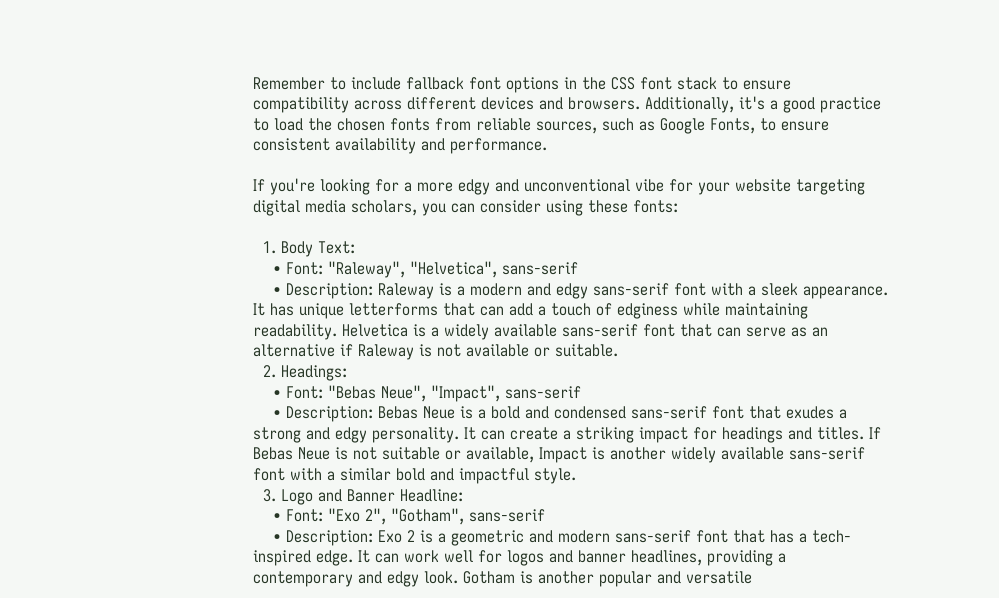Remember to include fallback font options in the CSS font stack to ensure compatibility across different devices and browsers. Additionally, it's a good practice to load the chosen fonts from reliable sources, such as Google Fonts, to ensure consistent availability and performance.

If you're looking for a more edgy and unconventional vibe for your website targeting digital media scholars, you can consider using these fonts:

  1. Body Text:
    • Font: "Raleway", "Helvetica", sans-serif
    • Description: Raleway is a modern and edgy sans-serif font with a sleek appearance. It has unique letterforms that can add a touch of edginess while maintaining readability. Helvetica is a widely available sans-serif font that can serve as an alternative if Raleway is not available or suitable.
  2. Headings:
    • Font: "Bebas Neue", "Impact", sans-serif
    • Description: Bebas Neue is a bold and condensed sans-serif font that exudes a strong and edgy personality. It can create a striking impact for headings and titles. If Bebas Neue is not suitable or available, Impact is another widely available sans-serif font with a similar bold and impactful style.
  3. Logo and Banner Headline:
    • Font: "Exo 2", "Gotham", sans-serif
    • Description: Exo 2 is a geometric and modern sans-serif font that has a tech-inspired edge. It can work well for logos and banner headlines, providing a contemporary and edgy look. Gotham is another popular and versatile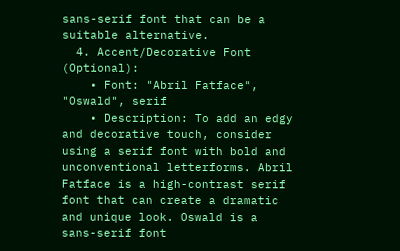sans-serif font that can be a suitable alternative.
  4. Accent/Decorative Font (Optional):
    • Font: "Abril Fatface", "Oswald", serif
    • Description: To add an edgy and decorative touch, consider using a serif font with bold and unconventional letterforms. Abril Fatface is a high-contrast serif font that can create a dramatic and unique look. Oswald is a sans-serif font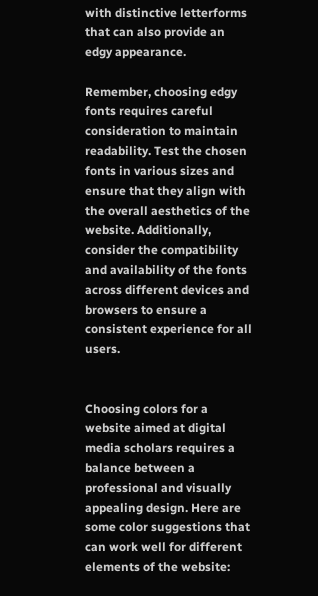with distinctive letterforms that can also provide an edgy appearance.

Remember, choosing edgy fonts requires careful consideration to maintain readability. Test the chosen fonts in various sizes and ensure that they align with the overall aesthetics of the website. Additionally, consider the compatibility and availability of the fonts across different devices and browsers to ensure a consistent experience for all users.


Choosing colors for a website aimed at digital media scholars requires a balance between a professional and visually appealing design. Here are some color suggestions that can work well for different elements of the website: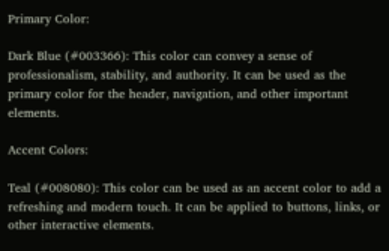Primary Color:

Dark Blue (#003366): This color can convey a sense of professionalism, stability, and authority. It can be used as the primary color for the header, navigation, and other important elements.

Accent Colors:

Teal (#008080): This color can be used as an accent color to add a refreshing and modern touch. It can be applied to buttons, links, or other interactive elements.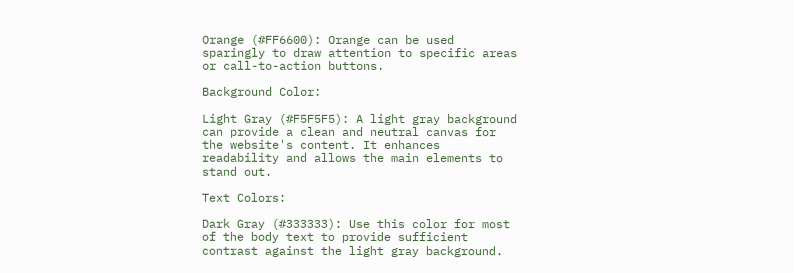Orange (#FF6600): Orange can be used sparingly to draw attention to specific areas or call-to-action buttons.

Background Color:

Light Gray (#F5F5F5): A light gray background can provide a clean and neutral canvas for the website's content. It enhances readability and allows the main elements to stand out.

Text Colors:

Dark Gray (#333333): Use this color for most of the body text to provide sufficient contrast against the light gray background.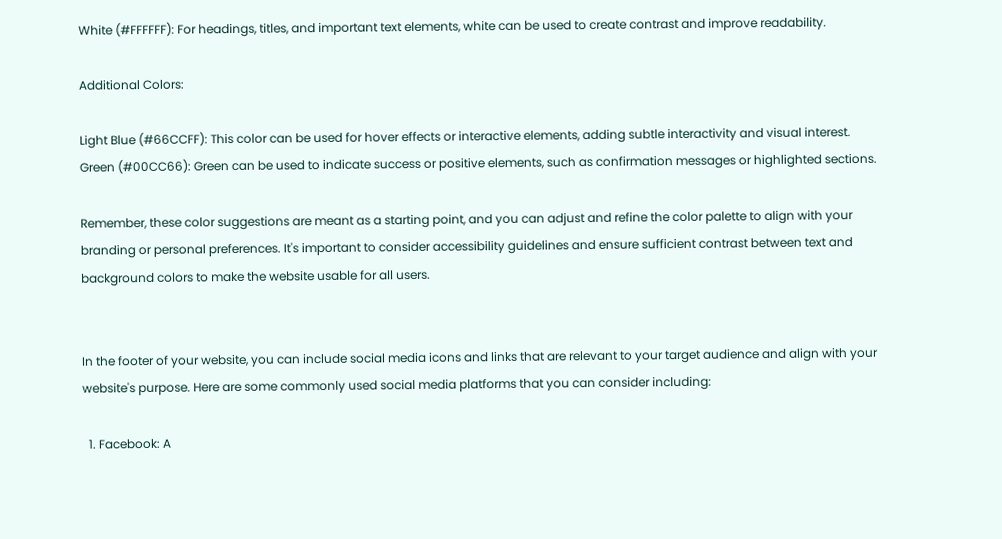White (#FFFFFF): For headings, titles, and important text elements, white can be used to create contrast and improve readability.

Additional Colors:

Light Blue (#66CCFF): This color can be used for hover effects or interactive elements, adding subtle interactivity and visual interest.
Green (#00CC66): Green can be used to indicate success or positive elements, such as confirmation messages or highlighted sections.

Remember, these color suggestions are meant as a starting point, and you can adjust and refine the color palette to align with your branding or personal preferences. It's important to consider accessibility guidelines and ensure sufficient contrast between text and background colors to make the website usable for all users.


In the footer of your website, you can include social media icons and links that are relevant to your target audience and align with your website's purpose. Here are some commonly used social media platforms that you can consider including:

  1. Facebook: A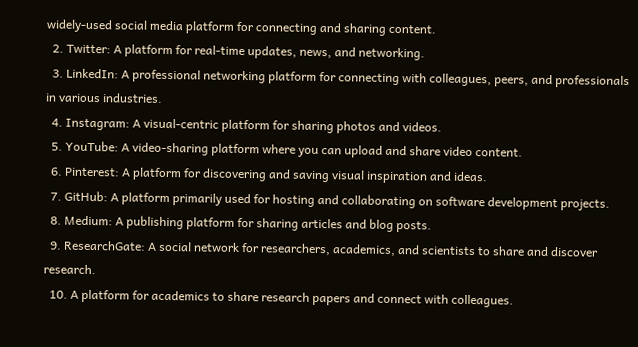widely-used social media platform for connecting and sharing content.
  2. Twitter: A platform for real-time updates, news, and networking.
  3. LinkedIn: A professional networking platform for connecting with colleagues, peers, and professionals in various industries.
  4. Instagram: A visual-centric platform for sharing photos and videos.
  5. YouTube: A video-sharing platform where you can upload and share video content.
  6. Pinterest: A platform for discovering and saving visual inspiration and ideas.
  7. GitHub: A platform primarily used for hosting and collaborating on software development projects.
  8. Medium: A publishing platform for sharing articles and blog posts.
  9. ResearchGate: A social network for researchers, academics, and scientists to share and discover research.
  10. A platform for academics to share research papers and connect with colleagues.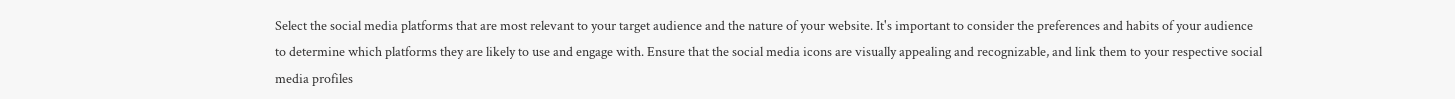Select the social media platforms that are most relevant to your target audience and the nature of your website. It's important to consider the preferences and habits of your audience to determine which platforms they are likely to use and engage with. Ensure that the social media icons are visually appealing and recognizable, and link them to your respective social media profiles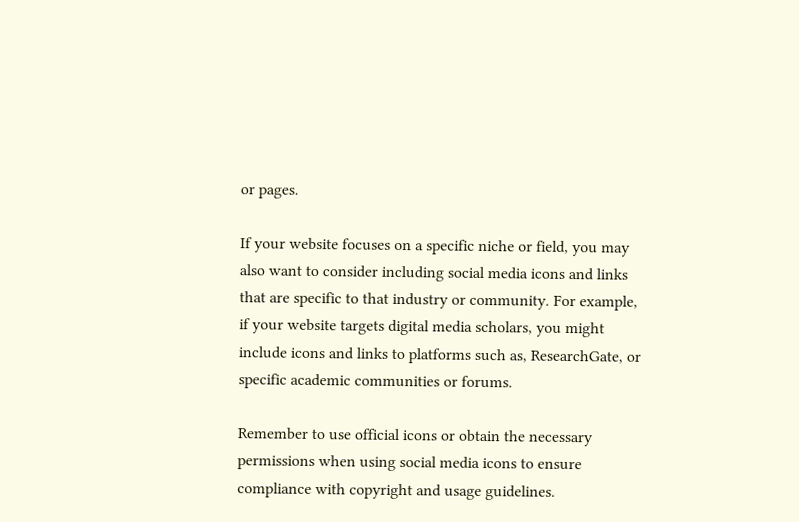or pages.

If your website focuses on a specific niche or field, you may also want to consider including social media icons and links that are specific to that industry or community. For example, if your website targets digital media scholars, you might include icons and links to platforms such as, ResearchGate, or specific academic communities or forums.

Remember to use official icons or obtain the necessary permissions when using social media icons to ensure compliance with copyright and usage guidelines.